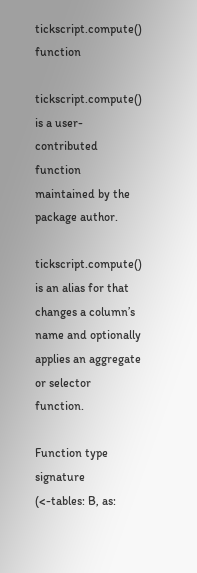tickscript.compute() function

tickscript.compute() is a user-contributed function maintained by the package author.

tickscript.compute() is an alias for that changes a column’s name and optionally applies an aggregate or selector function.

Function type signature
(<-tables: B, as: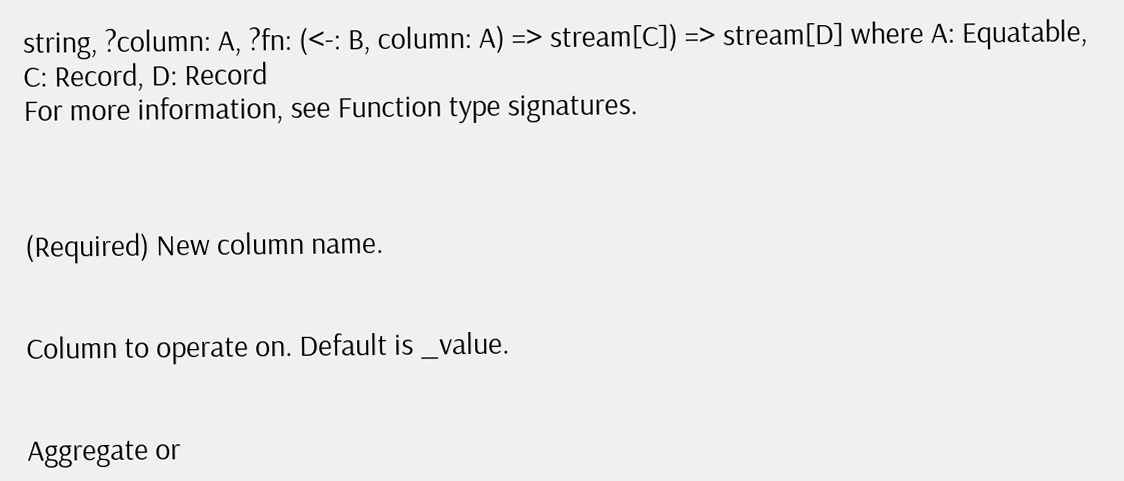string, ?column: A, ?fn: (<-: B, column: A) => stream[C]) => stream[D] where A: Equatable, C: Record, D: Record
For more information, see Function type signatures.



(Required) New column name.


Column to operate on. Default is _value.


Aggregate or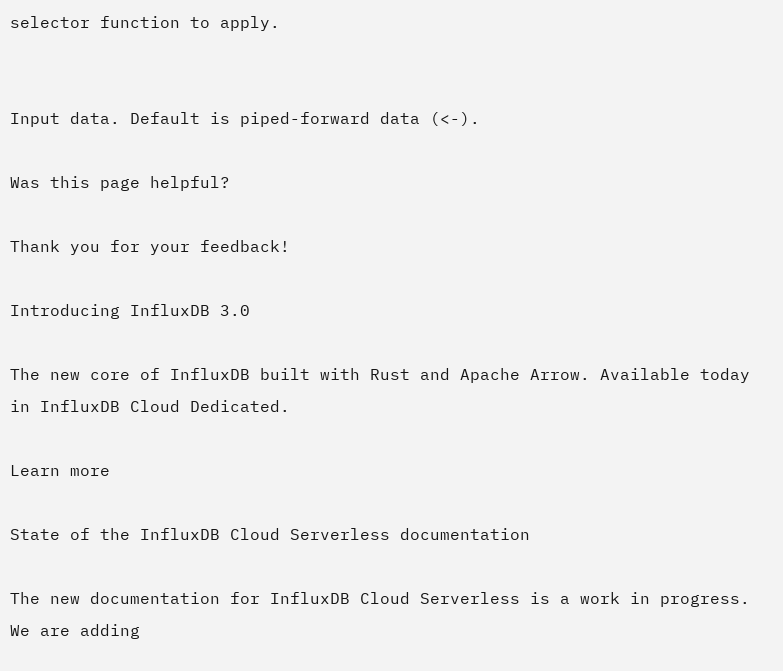selector function to apply.


Input data. Default is piped-forward data (<-).

Was this page helpful?

Thank you for your feedback!

Introducing InfluxDB 3.0

The new core of InfluxDB built with Rust and Apache Arrow. Available today in InfluxDB Cloud Dedicated.

Learn more

State of the InfluxDB Cloud Serverless documentation

The new documentation for InfluxDB Cloud Serverless is a work in progress. We are adding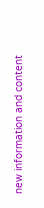new information and content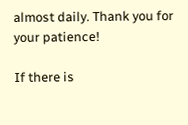almost daily. Thank you for your patience!

If there is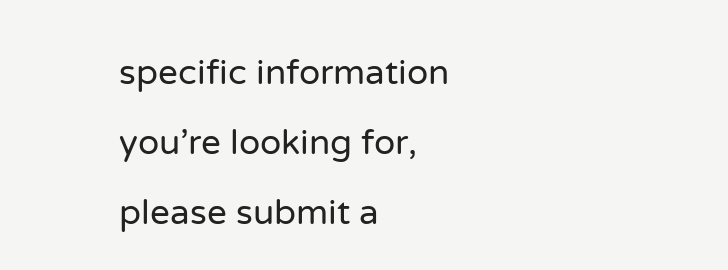specific information you’re looking for, please submit a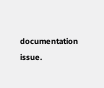documentation issue.